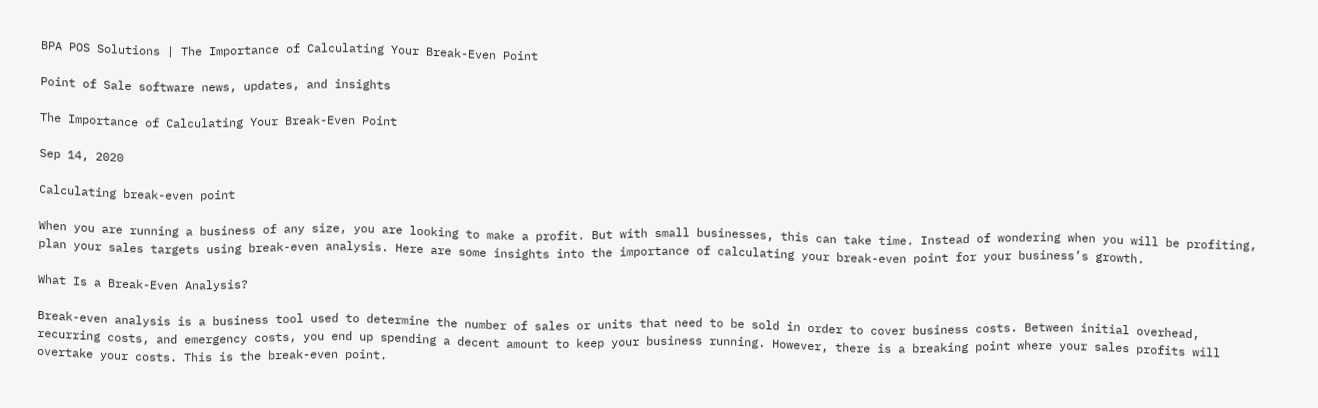BPA POS Solutions | The Importance of Calculating Your Break-Even Point

Point of Sale software news, updates, and insights

The Importance of Calculating Your Break-Even Point

Sep 14, 2020

Calculating break-even point

When you are running a business of any size, you are looking to make a profit. But with small businesses, this can take time. Instead of wondering when you will be profiting, plan your sales targets using break-even analysis. Here are some insights into the importance of calculating your break-even point for your business’s growth.

What Is a Break-Even Analysis?

Break-even analysis is a business tool used to determine the number of sales or units that need to be sold in order to cover business costs. Between initial overhead, recurring costs, and emergency costs, you end up spending a decent amount to keep your business running. However, there is a breaking point where your sales profits will overtake your costs. This is the break-even point.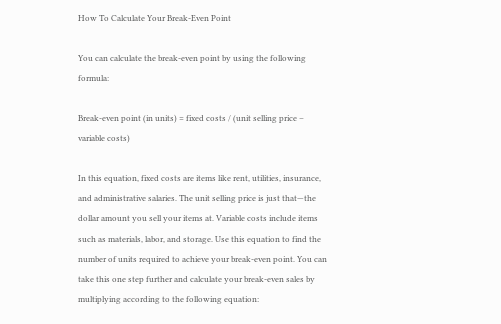How To Calculate Your Break-Even Point

You can calculate the break-even point by using the following formula:

Break-even point (in units) = fixed costs / (unit selling price – variable costs)

In this equation, fixed costs are items like rent, utilities, insurance, and administrative salaries. The unit selling price is just that—the dollar amount you sell your items at. Variable costs include items such as materials, labor, and storage. Use this equation to find the number of units required to achieve your break-even point. You can take this one step further and calculate your break-even sales by multiplying according to the following equation: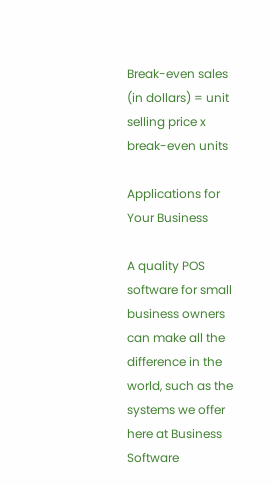Break-even sales (in dollars) = unit selling price x break-even units

Applications for Your Business

A quality POS software for small business owners can make all the difference in the world, such as the systems we offer here at Business Software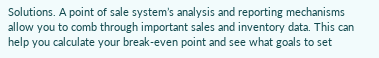Solutions. A point of sale system’s analysis and reporting mechanisms allow you to comb through important sales and inventory data. This can help you calculate your break-even point and see what goals to set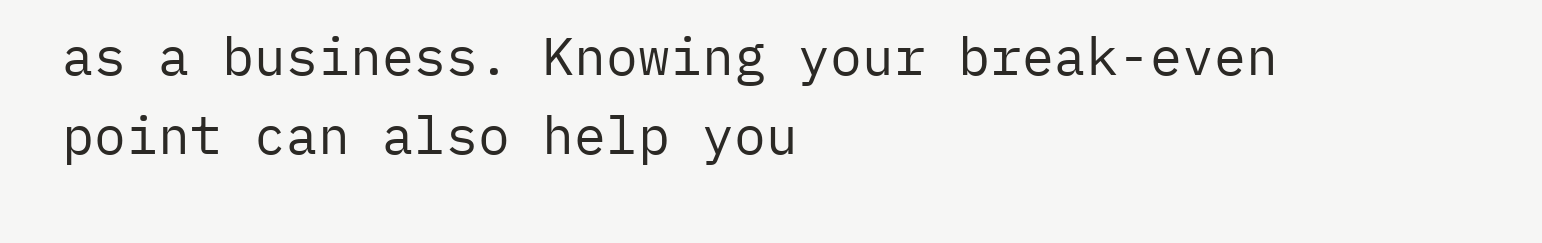as a business. Knowing your break-even point can also help you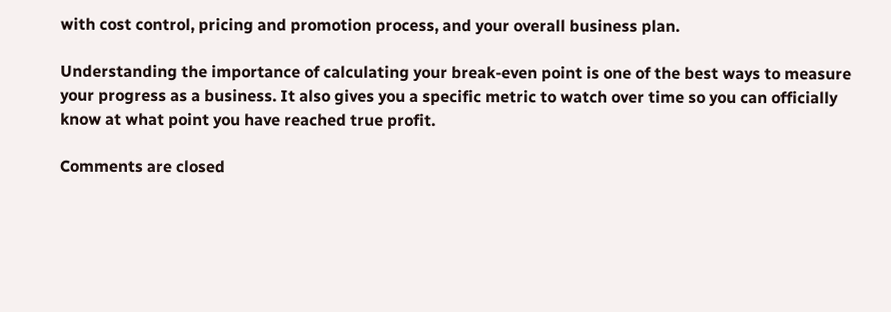with cost control, pricing and promotion process, and your overall business plan.

Understanding the importance of calculating your break-even point is one of the best ways to measure your progress as a business. It also gives you a specific metric to watch over time so you can officially know at what point you have reached true profit.

Comments are closed